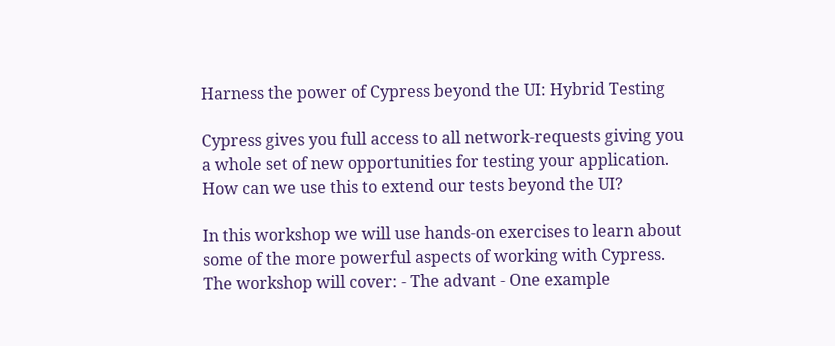Harness the power of Cypress beyond the UI: Hybrid Testing

Cypress gives you full access to all network-requests giving you a whole set of new opportunities for testing your application. How can we use this to extend our tests beyond the UI?

In this workshop we will use hands-on exercises to learn about some of the more powerful aspects of working with Cypress. The workshop will cover: - The advant - One example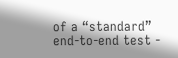of a “standard” end-to-end test -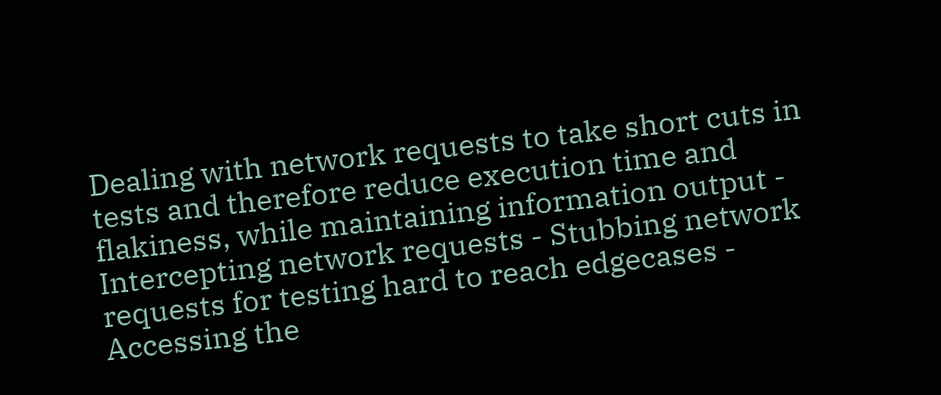Dealing with network requests to take short cuts in tests and therefore reduce execution time and flakiness, while maintaining information output - Intercepting network requests - Stubbing network requests for testing hard to reach edgecases - Accessing the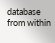database from within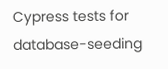Cypress tests for database-seeding